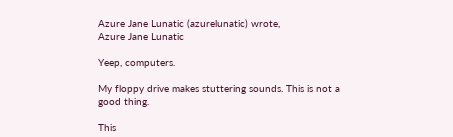Azure Jane Lunatic (azurelunatic) wrote,
Azure Jane Lunatic

Yeep, computers.

My floppy drive makes stuttering sounds. This is not a good thing.

This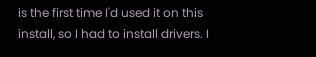is the first time I'd used it on this install, so I had to install drivers. I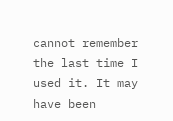cannot remember the last time I used it. It may have been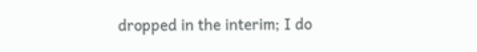dropped in the interim; I do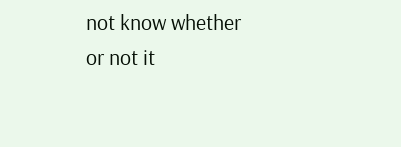not know whether or not it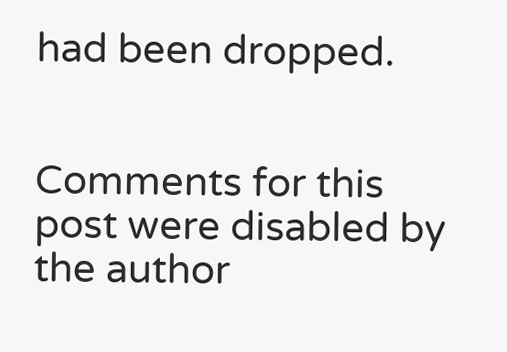had been dropped.


Comments for this post were disabled by the author